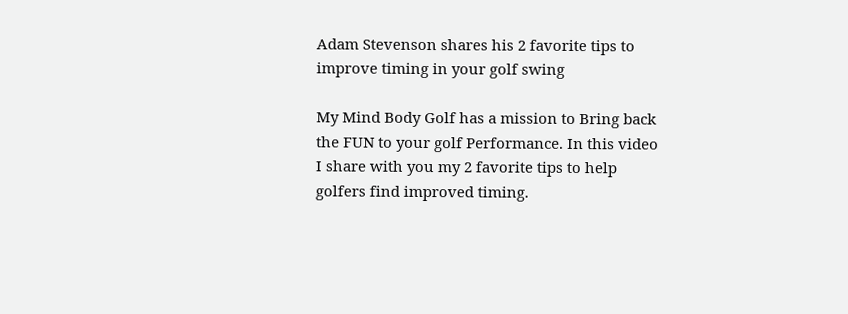Adam Stevenson shares his 2 favorite tips to improve timing in your golf swing

My Mind Body Golf has a mission to Bring back the FUN to your golf Performance. In this video I share with you my 2 favorite tips to help golfers find improved timing.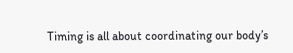Timing is all about coordinating our body’s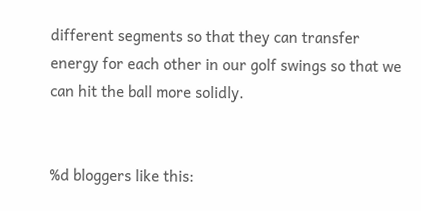different segments so that they can transfer energy for each other in our golf swings so that we can hit the ball more solidly.


%d bloggers like this: